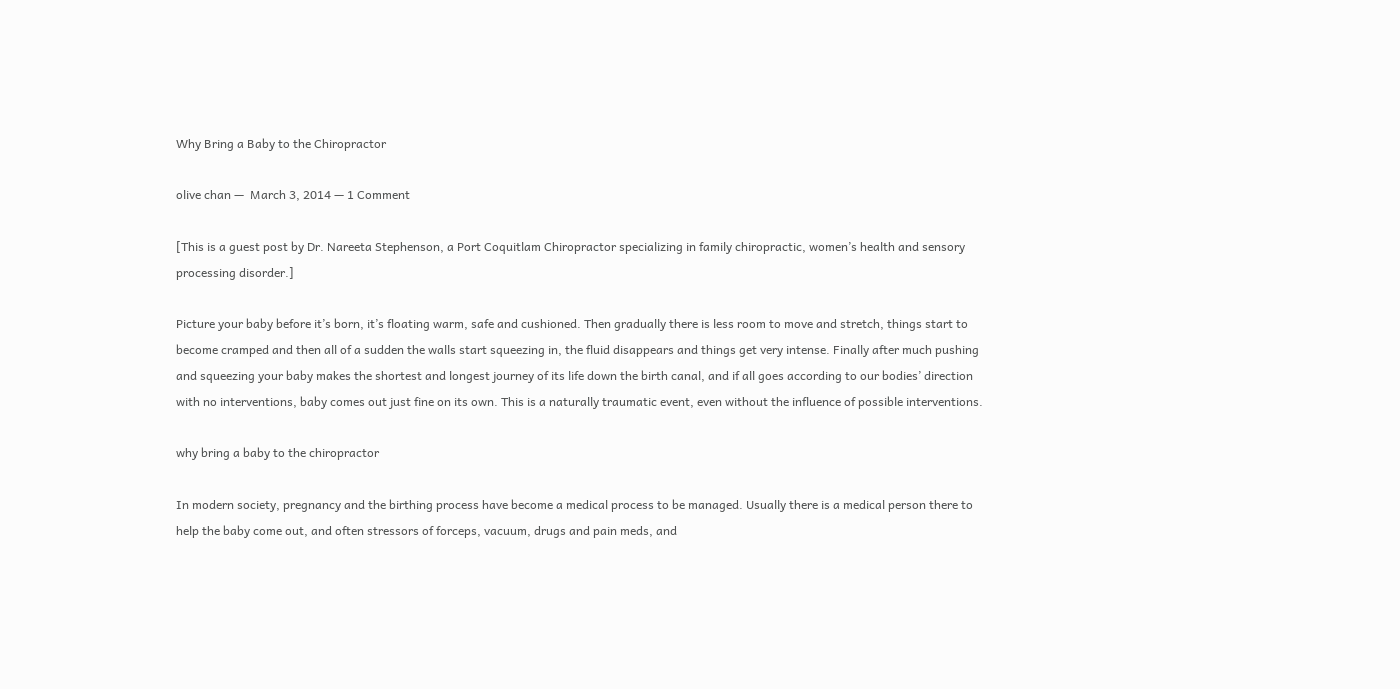Why Bring a Baby to the Chiropractor

olive chan —  March 3, 2014 — 1 Comment

[This is a guest post by Dr. Nareeta Stephenson, a Port Coquitlam Chiropractor specializing in family chiropractic, women’s health and sensory processing disorder.]

Picture your baby before it’s born, it’s floating warm, safe and cushioned. Then gradually there is less room to move and stretch, things start to become cramped and then all of a sudden the walls start squeezing in, the fluid disappears and things get very intense. Finally after much pushing and squeezing your baby makes the shortest and longest journey of its life down the birth canal, and if all goes according to our bodies’ direction with no interventions, baby comes out just fine on its own. This is a naturally traumatic event, even without the influence of possible interventions.

why bring a baby to the chiropractor

In modern society, pregnancy and the birthing process have become a medical process to be managed. Usually there is a medical person there to help the baby come out, and often stressors of forceps, vacuum, drugs and pain meds, and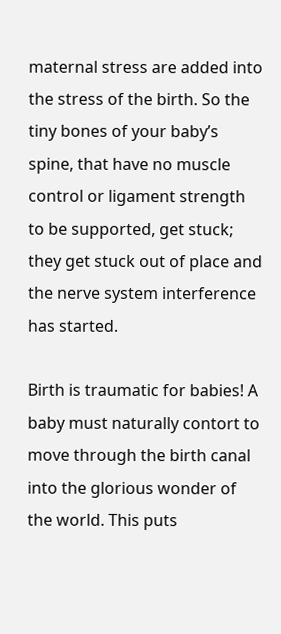maternal stress are added into the stress of the birth. So the tiny bones of your baby’s spine, that have no muscle control or ligament strength to be supported, get stuck; they get stuck out of place and the nerve system interference has started.

Birth is traumatic for babies! A baby must naturally contort to move through the birth canal into the glorious wonder of the world. This puts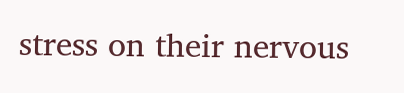stress on their nervous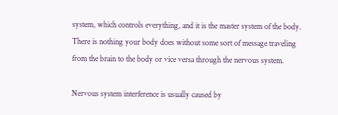system, which controls everything, and it is the master system of the body. There is nothing your body does without some sort of message traveling from the brain to the body or vice versa through the nervous system.

Nervous system interference is usually caused by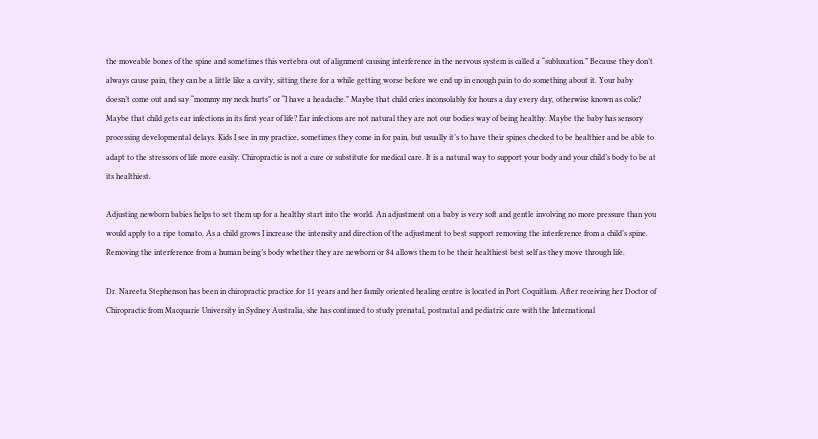the moveable bones of the spine and sometimes this vertebra out of alignment causing interference in the nervous system is called a “subluxation.” Because they don’t always cause pain, they can be a little like a cavity, sitting there for a while getting worse before we end up in enough pain to do something about it. Your baby doesn’t come out and say “mommy my neck hurts” or “I have a headache.” Maybe that child cries inconsolably for hours a day every day, otherwise known as colic? Maybe that child gets ear infections in its first year of life? Ear infections are not natural they are not our bodies way of being healthy. Maybe the baby has sensory processing developmental delays. Kids I see in my practice, sometimes they come in for pain, but usually it’s to have their spines checked to be healthier and be able to adapt to the stressors of life more easily. Chiropractic is not a cure or substitute for medical care. It is a natural way to support your body and your child’s body to be at its healthiest.

Adjusting newborn babies helps to set them up for a healthy start into the world. An adjustment on a baby is very soft and gentle involving no more pressure than you would apply to a ripe tomato. As a child grows I increase the intensity and direction of the adjustment to best support removing the interference from a child’s spine. Removing the interference from a human being’s body whether they are newborn or 84 allows them to be their healthiest best self as they move through life.

Dr. Nareeta Stephenson has been in chiropractic practice for 11 years and her family oriented healing centre is located in Port Coquitlam. After receiving her Doctor of Chiropractic from Macquarie University in Sydney Australia, she has continued to study prenatal, postnatal and pediatric care with the International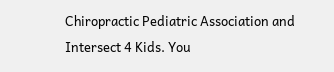Chiropractic Pediatric Association and Intersect 4 Kids. You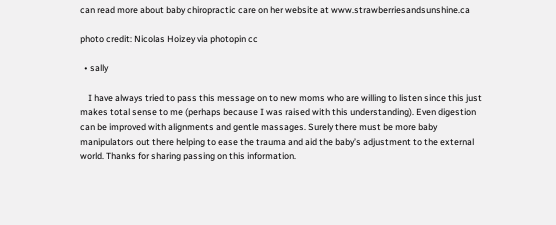can read more about baby chiropractic care on her website at www.strawberriesandsunshine.ca

photo credit: Nicolas Hoizey via photopin cc

  • sally

    I have always tried to pass this message on to new moms who are willing to listen since this just makes total sense to me (perhaps because I was raised with this understanding). Even digestion can be improved with alignments and gentle massages. Surely there must be more baby manipulators out there helping to ease the trauma and aid the baby’s adjustment to the external world. Thanks for sharing passing on this information.